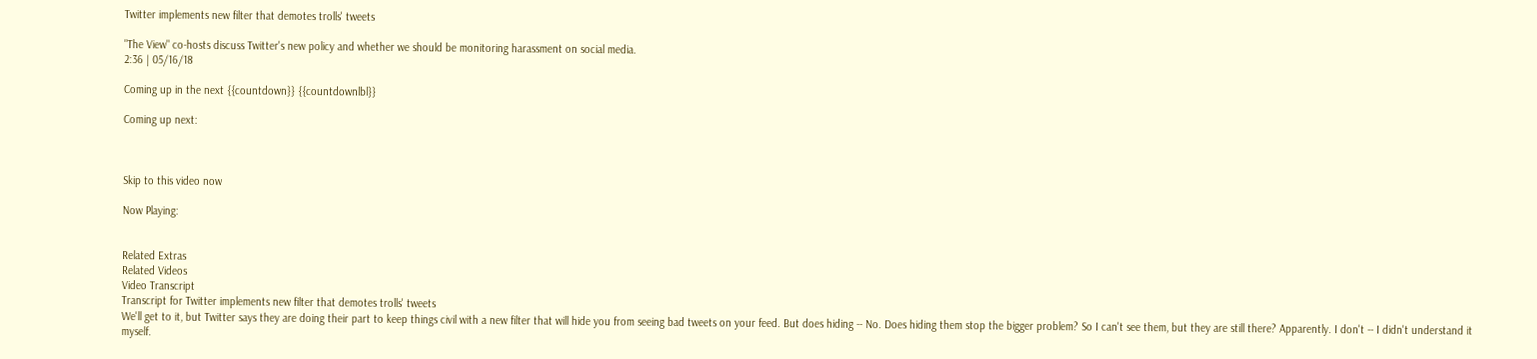Twitter implements new filter that demotes trolls' tweets

"The View" co-hosts discuss Twitter's new policy and whether we should be monitoring harassment on social media.
2:36 | 05/16/18

Coming up in the next {{countdown}} {{countdownlbl}}

Coming up next:



Skip to this video now

Now Playing:


Related Extras
Related Videos
Video Transcript
Transcript for Twitter implements new filter that demotes trolls' tweets
We'll get to it, but Twitter says they are doing their part to keep things civil with a new filter that will hide you from seeing bad tweets on your feed. But does hiding -- No. Does hiding them stop the bigger problem? So I can't see them, but they are still there? Apparently. I don't -- I didn't understand it myself.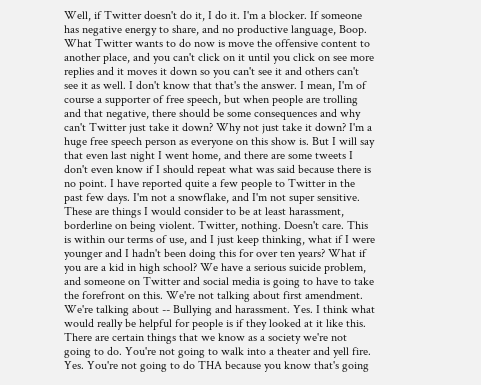Well, if Twitter doesn't do it, I do it. I'm a blocker. If someone has negative energy to share, and no productive language, Boop. What Twitter wants to do now is move the offensive content to another place, and you can't click on it until you click on see more replies and it moves it down so you can't see it and others can't see it as well. I don't know that that's the answer. I mean, I'm of course a supporter of free speech, but when people are trolling and that negative, there should be some consequences and why can't Twitter just take it down? Why not just take it down? I'm a huge free speech person as everyone on this show is. But I will say that even last night I went home, and there are some tweets I don't even know if I should repeat what was said because there is no point. I have reported quite a few people to Twitter in the past few days. I'm not a snowflake, and I'm not super sensitive. These are things I would consider to be at least harassment, borderline on being violent. Twitter, nothing. Doesn't care. This is within our terms of use, and I just keep thinking, what if I were younger and I hadn't been doing this for over ten years? What if you are a kid in high school? We have a serious suicide problem, and someone on Twitter and social media is going to have to take the forefront on this. We're not talking about first amendment. We're talking about -- Bullying and harassment. Yes. I think what would really be helpful for people is if they looked at it like this. There are certain things that we know as a society we're not going to do. You're not going to walk into a theater and yell fire. Yes. You're not going to do THA because you know that's going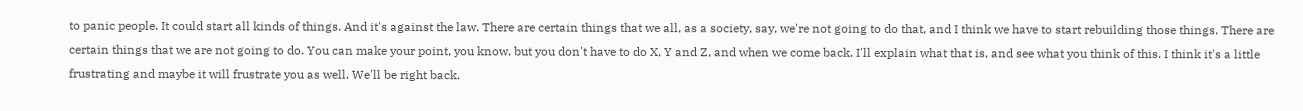to panic people. It could start all kinds of things. And it's against the law. There are certain things that we all, as a society, say, we're not going to do that, and I think we have to start rebuilding those things. There are certain things that we are not going to do. You can make your point, you know, but you don't have to do X, Y and Z, and when we come back, I'll explain what that is, and see what you think of this. I think it's a little frustrating and maybe it will frustrate you as well. We'll be right back.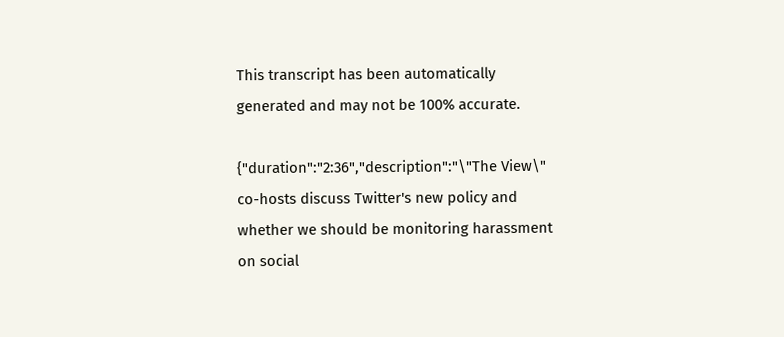This transcript has been automatically generated and may not be 100% accurate.

{"duration":"2:36","description":"\"The View\" co-hosts discuss Twitter's new policy and whether we should be monitoring harassment on social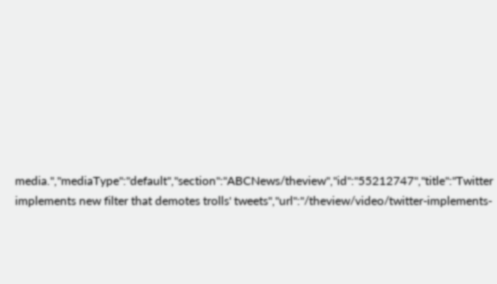media.","mediaType":"default","section":"ABCNews/theview","id":"55212747","title":"Twitter implements new filter that demotes trolls' tweets","url":"/theview/video/twitter-implements-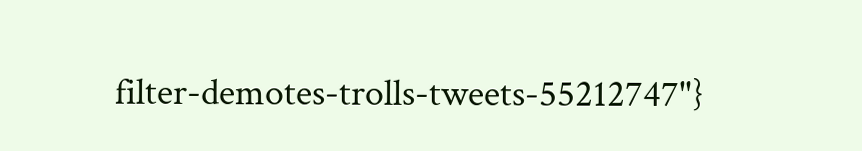filter-demotes-trolls-tweets-55212747"}